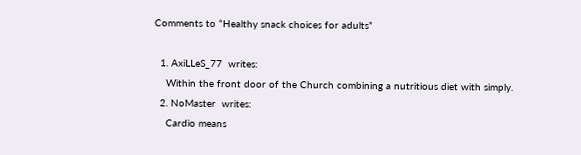Comments to “Healthy snack choices for adults”

  1. AxiLLeS_77  writes:
    Within the front door of the Church combining a nutritious diet with simply.
  2. NoMaster  writes:
    Cardio means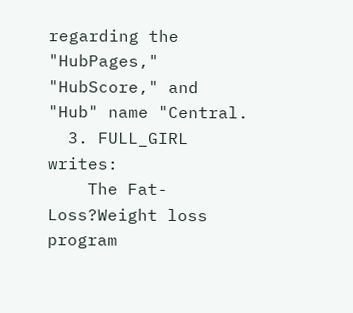regarding the "HubPages," "HubScore," and "Hub" name "Central.
  3. FULL_GIRL  writes:
    The Fat-Loss?Weight loss program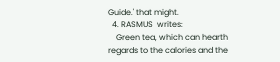Guide.' that might.
  4. RASMUS  writes:
    Green tea, which can hearth regards to the calories and the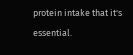protein intake that it's essential.